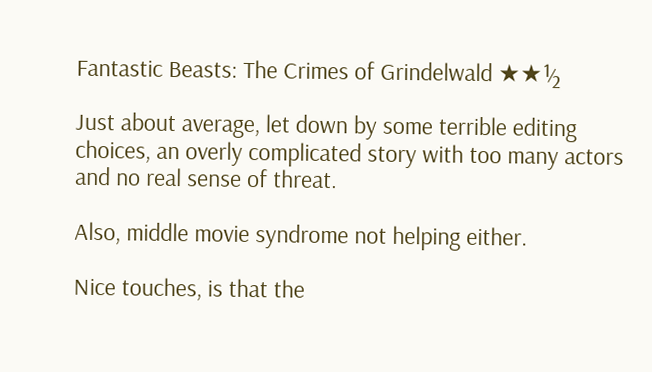Fantastic Beasts: The Crimes of Grindelwald ★★½

Just about average, let down by some terrible editing choices, an overly complicated story with too many actors and no real sense of threat.

Also, middle movie syndrome not helping either.

Nice touches, is that the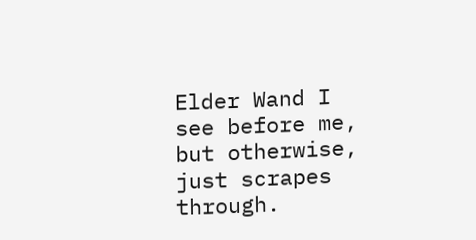Elder Wand I see before me, but otherwise, just scrapes through.